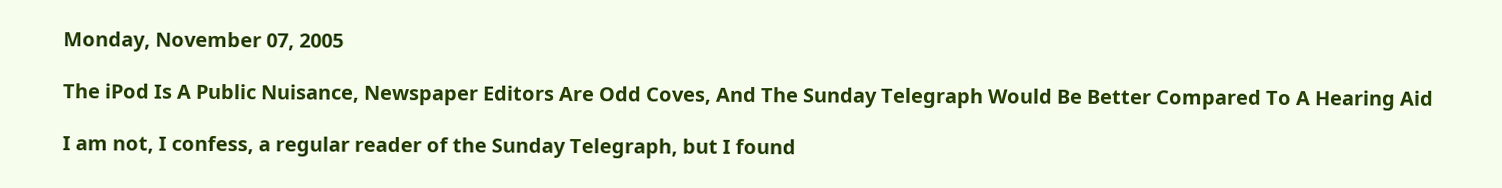Monday, November 07, 2005

The iPod Is A Public Nuisance, Newspaper Editors Are Odd Coves, And The Sunday Telegraph Would Be Better Compared To A Hearing Aid

I am not, I confess, a regular reader of the Sunday Telegraph, but I found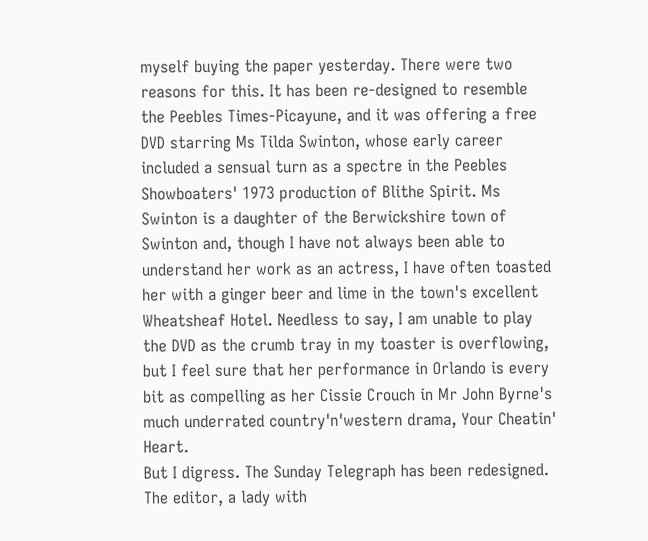myself buying the paper yesterday. There were two reasons for this. It has been re-designed to resemble the Peebles Times-Picayune, and it was offering a free DVD starring Ms Tilda Swinton, whose early career included a sensual turn as a spectre in the Peebles Showboaters' 1973 production of Blithe Spirit. Ms Swinton is a daughter of the Berwickshire town of Swinton and, though I have not always been able to understand her work as an actress, I have often toasted her with a ginger beer and lime in the town's excellent Wheatsheaf Hotel. Needless to say, I am unable to play the DVD as the crumb tray in my toaster is overflowing, but I feel sure that her performance in Orlando is every bit as compelling as her Cissie Crouch in Mr John Byrne's much underrated country'n'western drama, Your Cheatin' Heart.
But I digress. The Sunday Telegraph has been redesigned. The editor, a lady with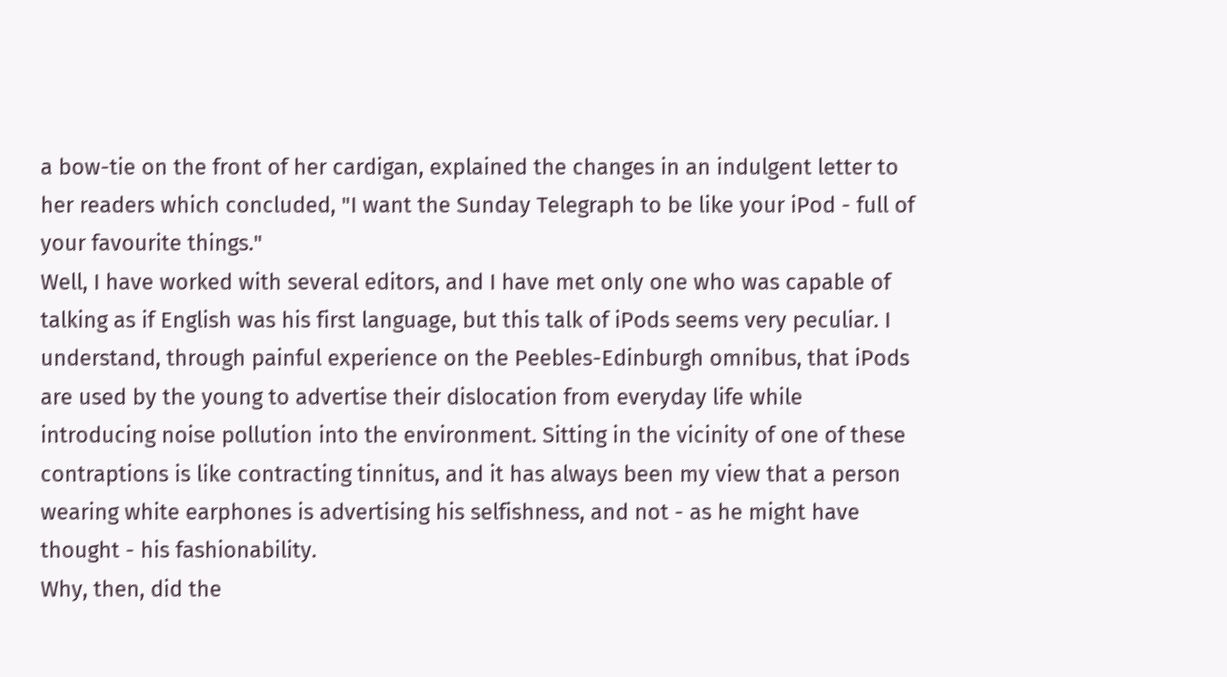a bow-tie on the front of her cardigan, explained the changes in an indulgent letter to her readers which concluded, "I want the Sunday Telegraph to be like your iPod - full of your favourite things."
Well, I have worked with several editors, and I have met only one who was capable of talking as if English was his first language, but this talk of iPods seems very peculiar. I understand, through painful experience on the Peebles-Edinburgh omnibus, that iPods are used by the young to advertise their dislocation from everyday life while introducing noise pollution into the environment. Sitting in the vicinity of one of these contraptions is like contracting tinnitus, and it has always been my view that a person wearing white earphones is advertising his selfishness, and not - as he might have thought - his fashionability.
Why, then, did the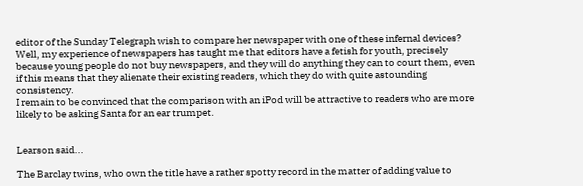editor of the Sunday Telegraph wish to compare her newspaper with one of these infernal devices? Well, my experience of newspapers has taught me that editors have a fetish for youth, precisely because young people do not buy newspapers, and they will do anything they can to court them, even if this means that they alienate their existing readers, which they do with quite astounding consistency.
I remain to be convinced that the comparison with an iPod will be attractive to readers who are more likely to be asking Santa for an ear trumpet.


Learson said...

The Barclay twins, who own the title have a rather spotty record in the matter of adding value to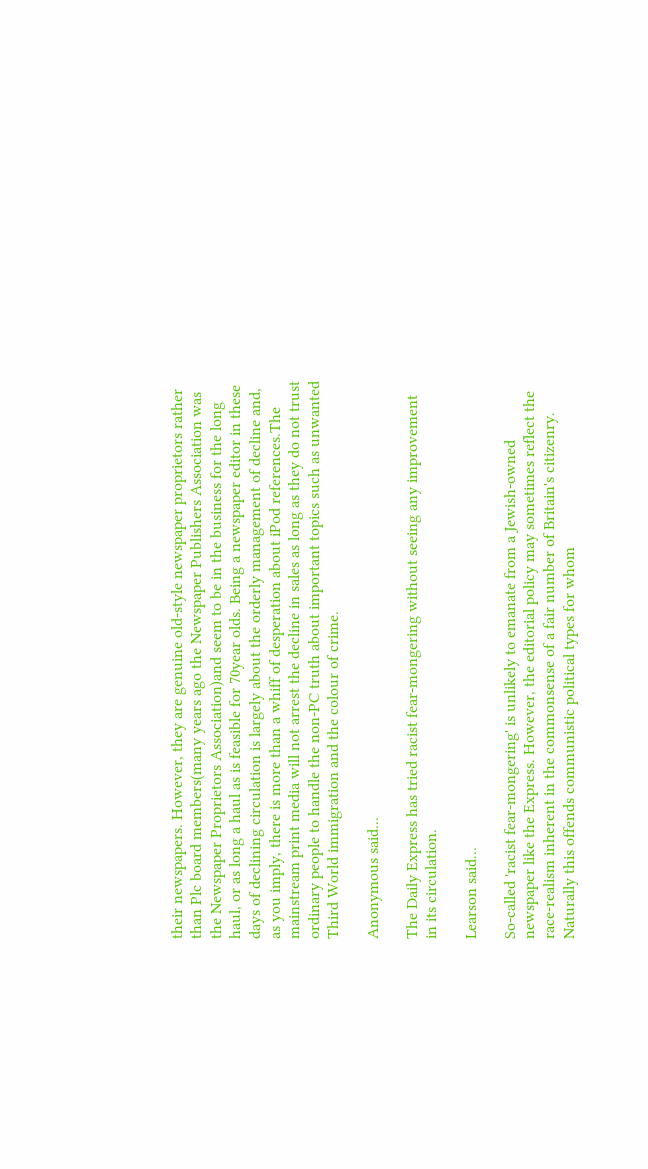their newspapers. However, they are genuine old-style newspaper proprietors rather than Plc board members(many years ago the Newspaper Publishers Association was the Newspaper Proprietors Association)and seem to be in the business for the long haul, or as long a haul as is feasible for 70year olds. Being a newspaper editor in these days of declining circulation is largely about the orderly management of decline and, as you imply, there is more than a whiff of desperation about iPod references.The mainstream print media will not arrest the decline in sales as long as they do not trust ordinary people to handle the non-PC truth about important topics such as unwanted Third World immigration and the colour of crime.

Anonymous said...

The Daily Express has tried racist fear-mongering without seeing any improvement in its circulation.

Learson said...

So-called 'racist fear-mongering' is unlikely to emanate from a Jewish-owned newspaper like the Express. However, the editorial policy may sometimes reflect the race-realism inherent in the commonsense of a fair number of Britain's citizenry. Naturally this offends communistic political types for whom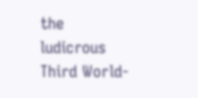the ludicrous Third World-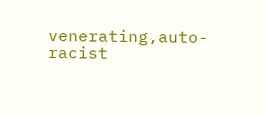venerating,auto-racist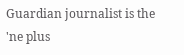Guardian journalist is the 'ne plus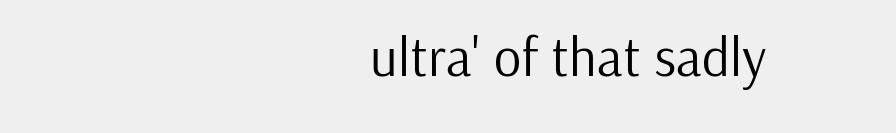ultra' of that sadly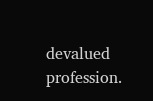devalued profession.